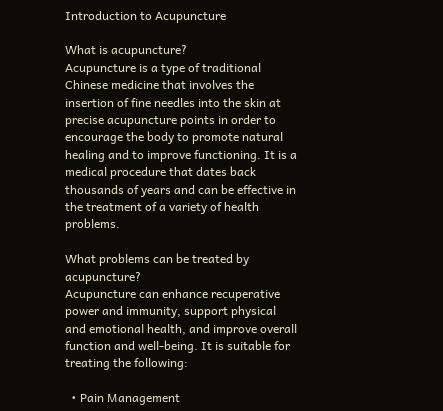Introduction to Acupuncture

What is acupuncture?
Acupuncture is a type of traditional Chinese medicine that involves the insertion of fine needles into the skin at precise acupuncture points in order to encourage the body to promote natural healing and to improve functioning. It is a medical procedure that dates back thousands of years and can be effective in the treatment of a variety of health problems.

What problems can be treated by acupuncture?
Acupuncture can enhance recuperative power and immunity, support physical and emotional health, and improve overall function and well-being. It is suitable for treating the following:

  • Pain Management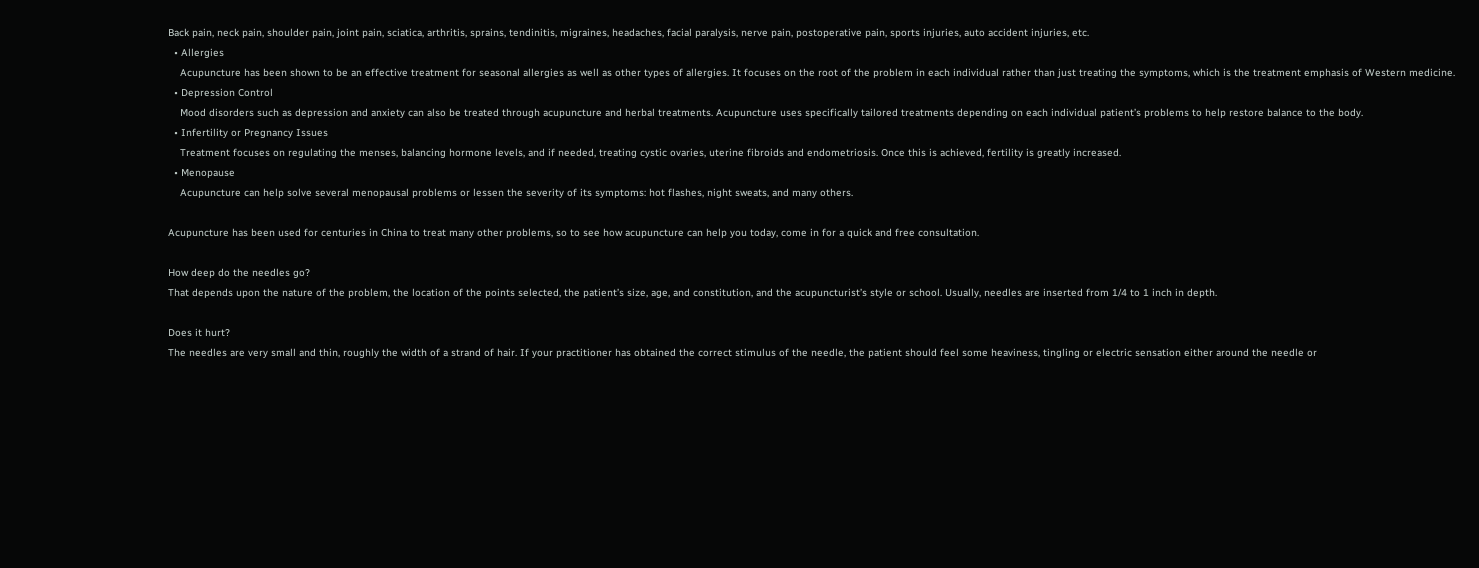Back pain, neck pain, shoulder pain, joint pain, sciatica, arthritis, sprains, tendinitis, migraines, headaches, facial paralysis, nerve pain, postoperative pain, sports injuries, auto accident injuries, etc.
  • Allergies
    Acupuncture has been shown to be an effective treatment for seasonal allergies as well as other types of allergies. It focuses on the root of the problem in each individual rather than just treating the symptoms, which is the treatment emphasis of Western medicine.
  • Depression Control
    Mood disorders such as depression and anxiety can also be treated through acupuncture and herbal treatments. Acupuncture uses specifically tailored treatments depending on each individual patient’s problems to help restore balance to the body.
  • Infertility or Pregnancy Issues
    Treatment focuses on regulating the menses, balancing hormone levels, and if needed, treating cystic ovaries, uterine fibroids and endometriosis. Once this is achieved, fertility is greatly increased.
  • Menopause
    Acupuncture can help solve several menopausal problems or lessen the severity of its symptoms: hot flashes, night sweats, and many others.

Acupuncture has been used for centuries in China to treat many other problems, so to see how acupuncture can help you today, come in for a quick and free consultation.

How deep do the needles go?
That depends upon the nature of the problem, the location of the points selected, the patient’s size, age, and constitution, and the acupuncturist’s style or school. Usually, needles are inserted from 1/4 to 1 inch in depth.

Does it hurt?
The needles are very small and thin, roughly the width of a strand of hair. If your practitioner has obtained the correct stimulus of the needle, the patient should feel some heaviness, tingling or electric sensation either around the needle or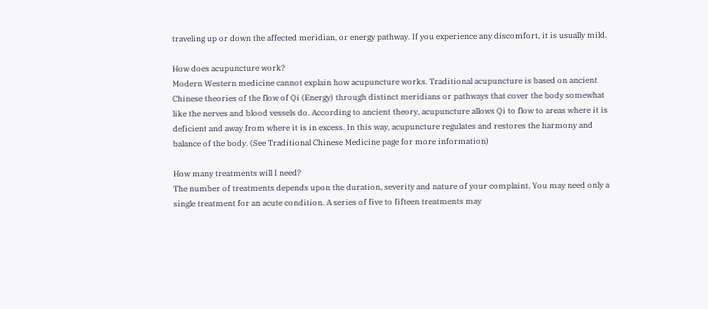traveling up or down the affected meridian, or energy pathway. If you experience any discomfort, it is usually mild.

How does acupuncture work?
Modern Western medicine cannot explain how acupuncture works. Traditional acupuncture is based on ancient Chinese theories of the flow of Qi (Energy) through distinct meridians or pathways that cover the body somewhat like the nerves and blood vessels do. According to ancient theory, acupuncture allows Qi to flow to areas where it is deficient and away from where it is in excess. In this way, acupuncture regulates and restores the harmony and balance of the body. (See Traditional Chinese Medicine page for more information)

How many treatments will I need?
The number of treatments depends upon the duration, severity and nature of your complaint. You may need only a single treatment for an acute condition. A series of five to fifteen treatments may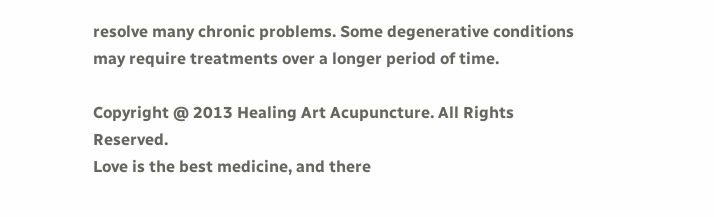resolve many chronic problems. Some degenerative conditions may require treatments over a longer period of time.

Copyright @ 2013 Healing Art Acupuncture. All Rights Reserved.
Love is the best medicine, and there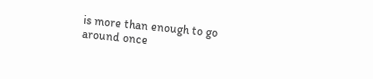is more than enough to go around once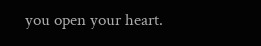you open your heart.